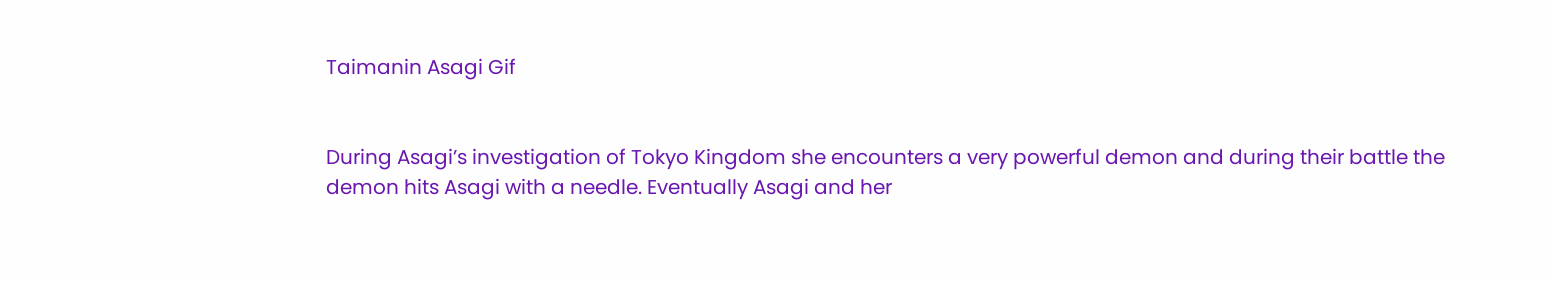Taimanin Asagi Gif


During Asagi’s investigation of Tokyo Kingdom she encounters a very powerful demon and during their battle the demon hits Asagi with a needle. Eventually Asagi and her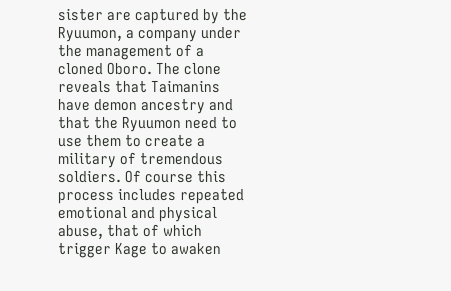sister are captured by the Ryuumon, a company under the management of a cloned Oboro. The clone reveals that Taimanins have demon ancestry and that the Ryuumon need to use them to create a military of tremendous soldiers. Of course this process includes repeated emotional and physical abuse, that of which trigger Kage to awaken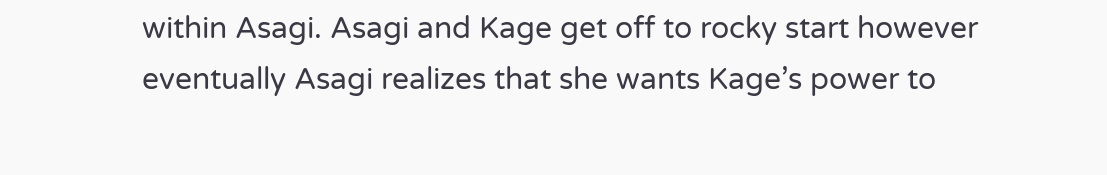within Asagi. Asagi and Kage get off to rocky start however eventually Asagi realizes that she wants Kage’s power to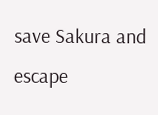save Sakura and escape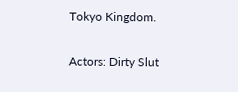Tokyo Kingdom.

Actors: Dirty Slut